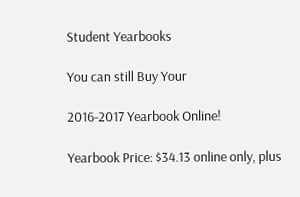Student Yearbooks

You can still Buy Your

2016-2017 Yearbook Online!

Yearbook Price: $34.13 online only, plus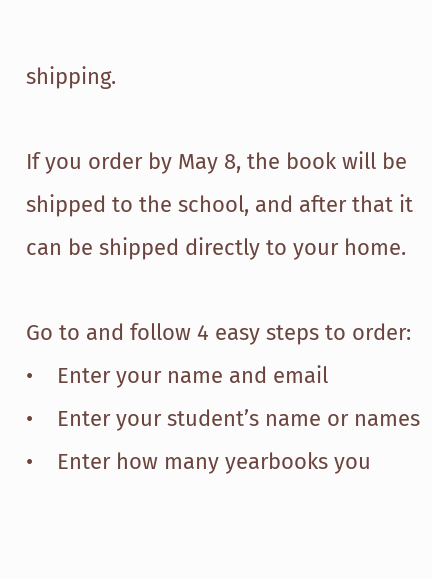shipping.

If you order by May 8, the book will be shipped to the school, and after that it can be shipped directly to your home.

Go to and follow 4 easy steps to order:
•    Enter your name and email
•    Enter your student’s name or names
•    Enter how many yearbooks you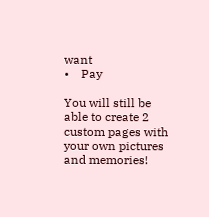want
•    Pay

You will still be able to create 2 custom pages with your own pictures and memories!